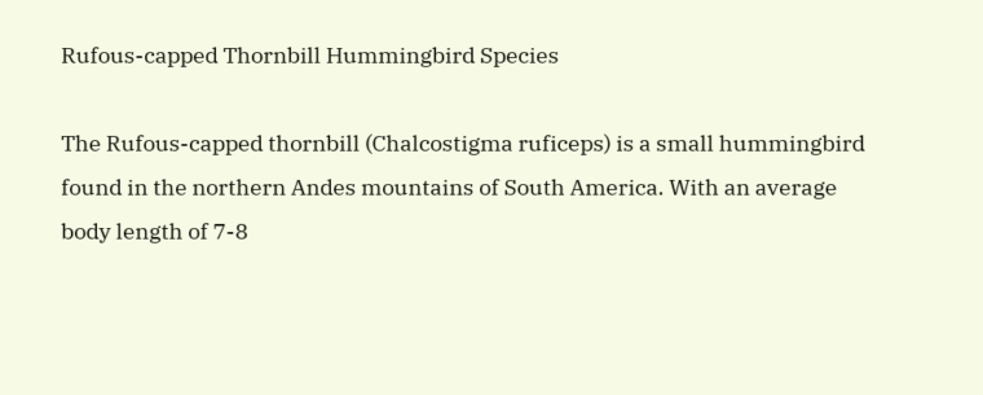Rufous-capped Thornbill Hummingbird Species

The Rufous-capped thornbill (Chalcostigma ruficeps) is a small hummingbird found in the northern Andes mountains of South America. With an average body length of 7-8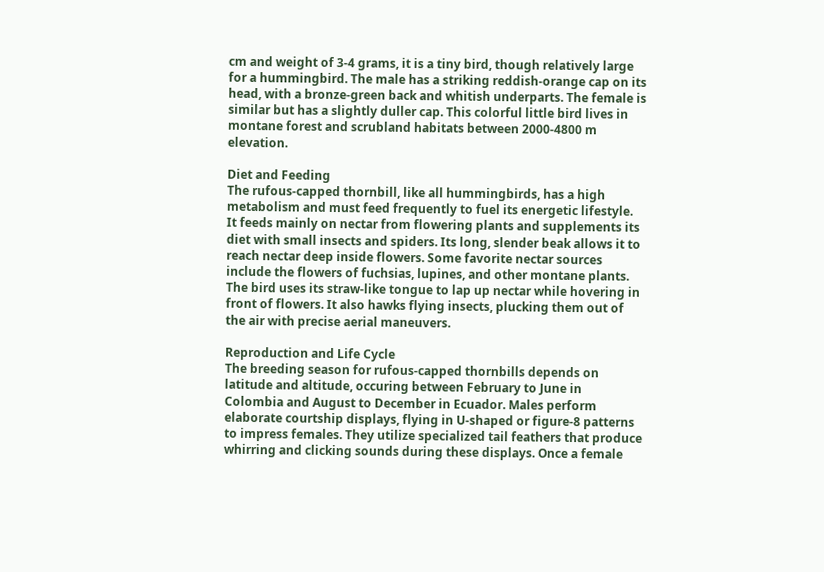cm and weight of 3-4 grams, it is a tiny bird, though relatively large for a hummingbird. The male has a striking reddish-orange cap on its head, with a bronze-green back and whitish underparts. The female is similar but has a slightly duller cap. This colorful little bird lives in montane forest and scrubland habitats between 2000-4800 m elevation.

Diet and Feeding
The rufous-capped thornbill, like all hummingbirds, has a high metabolism and must feed frequently to fuel its energetic lifestyle. It feeds mainly on nectar from flowering plants and supplements its diet with small insects and spiders. Its long, slender beak allows it to reach nectar deep inside flowers. Some favorite nectar sources include the flowers of fuchsias, lupines, and other montane plants. The bird uses its straw-like tongue to lap up nectar while hovering in front of flowers. It also hawks flying insects, plucking them out of the air with precise aerial maneuvers.

Reproduction and Life Cycle
The breeding season for rufous-capped thornbills depends on latitude and altitude, occuring between February to June in Colombia and August to December in Ecuador. Males perform elaborate courtship displays, flying in U-shaped or figure-8 patterns to impress females. They utilize specialized tail feathers that produce whirring and clicking sounds during these displays. Once a female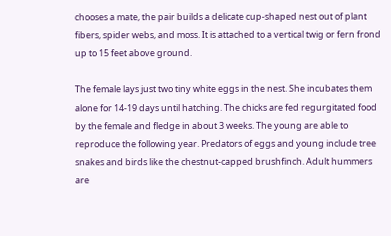chooses a mate, the pair builds a delicate cup-shaped nest out of plant fibers, spider webs, and moss. It is attached to a vertical twig or fern frond up to 15 feet above ground.

The female lays just two tiny white eggs in the nest. She incubates them alone for 14-19 days until hatching. The chicks are fed regurgitated food by the female and fledge in about 3 weeks. The young are able to reproduce the following year. Predators of eggs and young include tree snakes and birds like the chestnut-capped brushfinch. Adult hummers are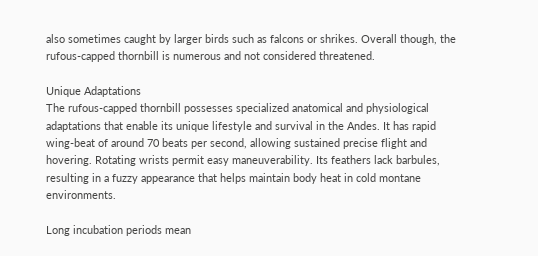also sometimes caught by larger birds such as falcons or shrikes. Overall though, the rufous-capped thornbill is numerous and not considered threatened.

Unique Adaptations
The rufous-capped thornbill possesses specialized anatomical and physiological adaptations that enable its unique lifestyle and survival in the Andes. It has rapid wing-beat of around 70 beats per second, allowing sustained precise flight and hovering. Rotating wrists permit easy maneuverability. Its feathers lack barbules, resulting in a fuzzy appearance that helps maintain body heat in cold montane environments.

Long incubation periods mean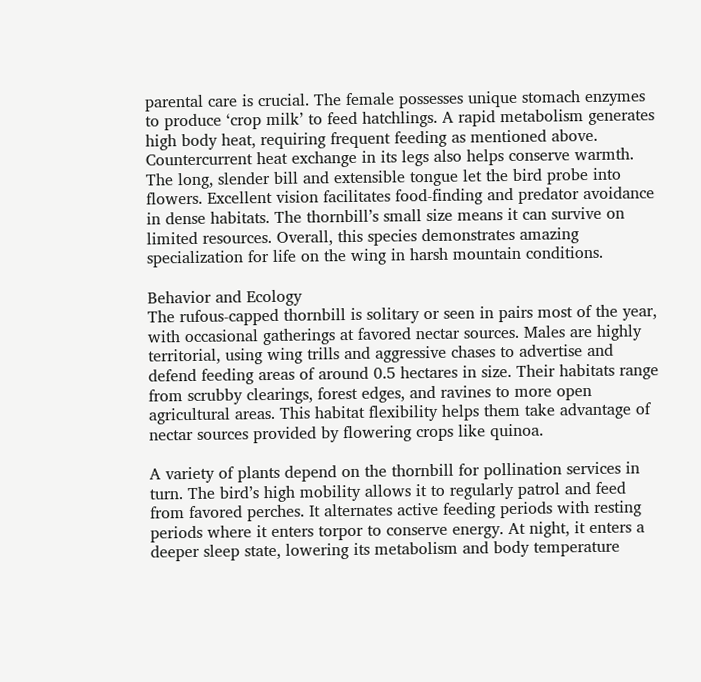parental care is crucial. The female possesses unique stomach enzymes to produce ‘crop milk’ to feed hatchlings. A rapid metabolism generates high body heat, requiring frequent feeding as mentioned above. Countercurrent heat exchange in its legs also helps conserve warmth. The long, slender bill and extensible tongue let the bird probe into flowers. Excellent vision facilitates food-finding and predator avoidance in dense habitats. The thornbill’s small size means it can survive on limited resources. Overall, this species demonstrates amazing specialization for life on the wing in harsh mountain conditions.

Behavior and Ecology
The rufous-capped thornbill is solitary or seen in pairs most of the year, with occasional gatherings at favored nectar sources. Males are highly territorial, using wing trills and aggressive chases to advertise and defend feeding areas of around 0.5 hectares in size. Their habitats range from scrubby clearings, forest edges, and ravines to more open agricultural areas. This habitat flexibility helps them take advantage of nectar sources provided by flowering crops like quinoa.

A variety of plants depend on the thornbill for pollination services in turn. The bird’s high mobility allows it to regularly patrol and feed from favored perches. It alternates active feeding periods with resting periods where it enters torpor to conserve energy. At night, it enters a deeper sleep state, lowering its metabolism and body temperature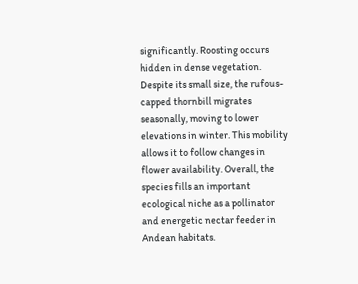significantly. Roosting occurs hidden in dense vegetation. Despite its small size, the rufous-capped thornbill migrates seasonally, moving to lower elevations in winter. This mobility allows it to follow changes in flower availability. Overall, the species fills an important ecological niche as a pollinator and energetic nectar feeder in Andean habitats.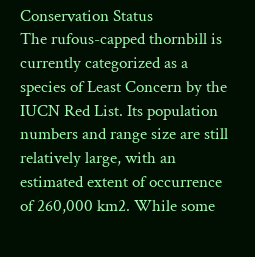Conservation Status
The rufous-capped thornbill is currently categorized as a species of Least Concern by the IUCN Red List. Its population numbers and range size are still relatively large, with an estimated extent of occurrence of 260,000 km2. While some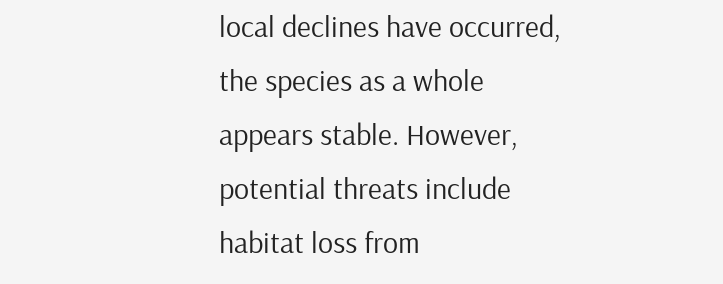local declines have occurred, the species as a whole appears stable. However, potential threats include habitat loss from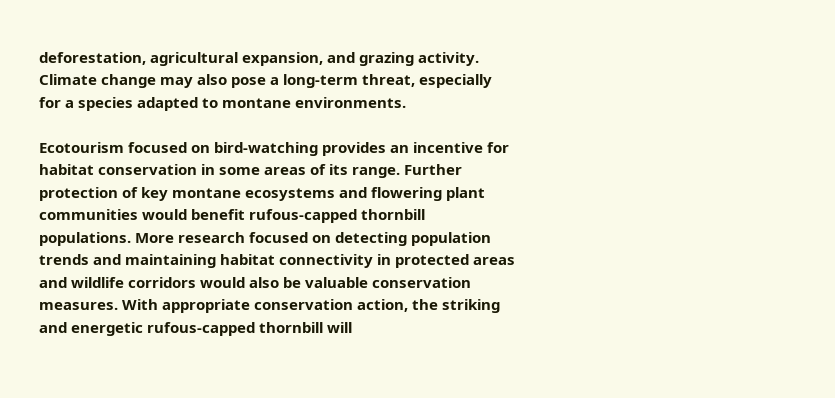deforestation, agricultural expansion, and grazing activity. Climate change may also pose a long-term threat, especially for a species adapted to montane environments.

Ecotourism focused on bird-watching provides an incentive for habitat conservation in some areas of its range. Further protection of key montane ecosystems and flowering plant communities would benefit rufous-capped thornbill populations. More research focused on detecting population trends and maintaining habitat connectivity in protected areas and wildlife corridors would also be valuable conservation measures. With appropriate conservation action, the striking and energetic rufous-capped thornbill will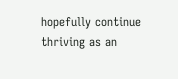hopefully continue thriving as an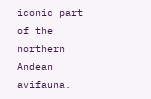iconic part of the northern Andean avifauna.